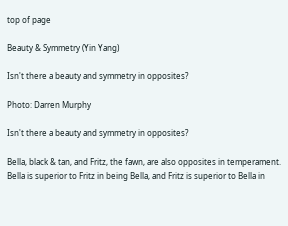top of page

Beauty & Symmetry (Yin Yang)

Isn't there a beauty and symmetry in opposites?

Photo: Darren Murphy

Isn't there a beauty and symmetry in opposites?

Bella, black & tan, and Fritz, the fawn, are also opposites in temperament. Bella is superior to Fritz in being Bella, and Fritz is superior to Bella in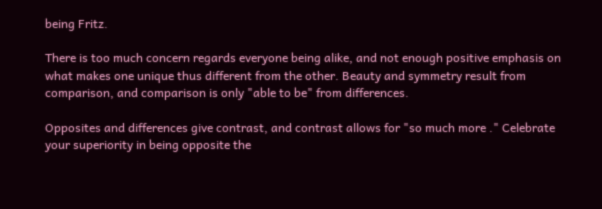being Fritz.

There is too much concern regards everyone being alike, and not enough positive emphasis on what makes one unique thus different from the other. Beauty and symmetry result from comparison, and comparison is only "able to be" from differences.

Opposites and differences give contrast, and contrast allows for "so much more ." Celebrate your superiority in being opposite the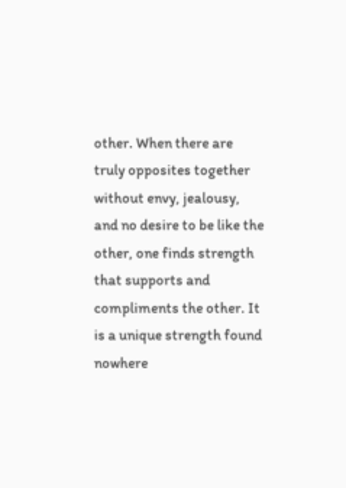other. When there are truly opposites together without envy, jealousy, and no desire to be like the other, one finds strength that supports and compliments the other. It is a unique strength found nowhere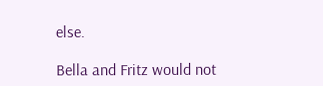else.

Bella and Fritz would not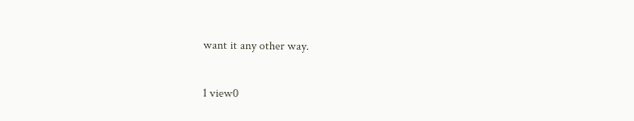want it any other way.

1 view0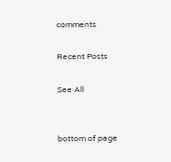comments

Recent Posts

See All


bottom of page